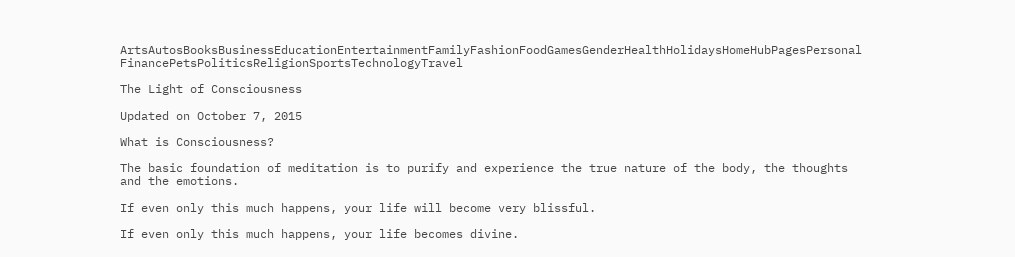ArtsAutosBooksBusinessEducationEntertainmentFamilyFashionFoodGamesGenderHealthHolidaysHomeHubPagesPersonal FinancePetsPoliticsReligionSportsTechnologyTravel

The Light of Consciousness

Updated on October 7, 2015

What is Consciousness?

The basic foundation of meditation is to purify and experience the true nature of the body, the thoughts and the emotions.

If even only this much happens, your life will become very blissful.

If even only this much happens, your life becomes divine.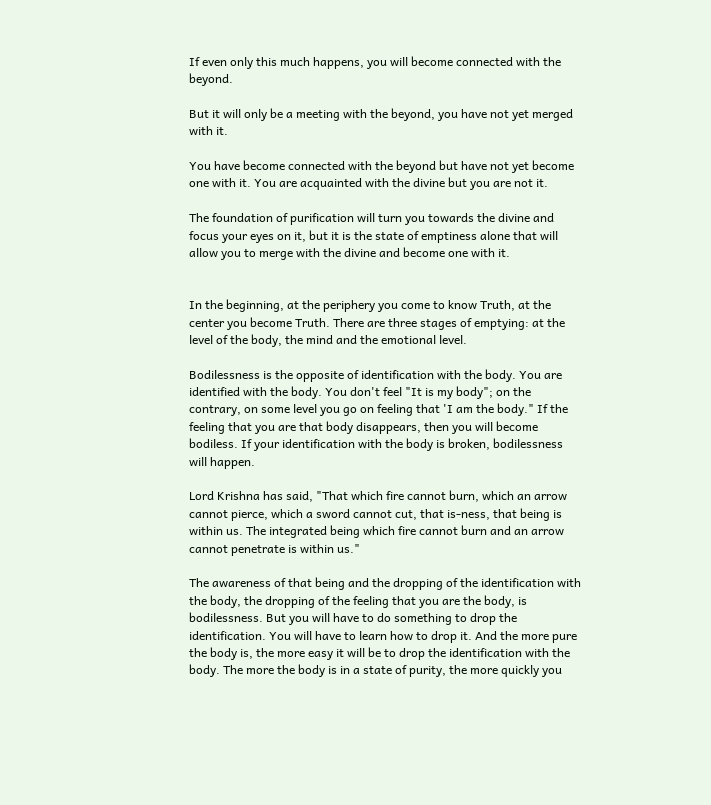If even only this much happens, you will become connected with the beyond.

But it will only be a meeting with the beyond, you have not yet merged with it.

You have become connected with the beyond but have not yet become one with it. You are acquainted with the divine but you are not it.

The foundation of purification will turn you towards the divine and focus your eyes on it, but it is the state of emptiness alone that will allow you to merge with the divine and become one with it.


In the beginning, at the periphery you come to know Truth, at the center you become Truth. There are three stages of emptying: at the level of the body, the mind and the emotional level.

Bodilessness is the opposite of identification with the body. You are identified with the body. You don't feel "It is my body"; on the contrary, on some level you go on feeling that 'I am the body." If the feeling that you are that body disappears, then you will become bodiless. If your identification with the body is broken, bodilessness will happen.

Lord Krishna has said, "That which fire cannot burn, which an arrow cannot pierce, which a sword cannot cut, that is-ness, that being is within us. The integrated being which fire cannot burn and an arrow cannot penetrate is within us."

The awareness of that being and the dropping of the identification with the body, the dropping of the feeling that you are the body, is bodilessness. But you will have to do something to drop the identification. You will have to learn how to drop it. And the more pure the body is, the more easy it will be to drop the identification with the body. The more the body is in a state of purity, the more quickly you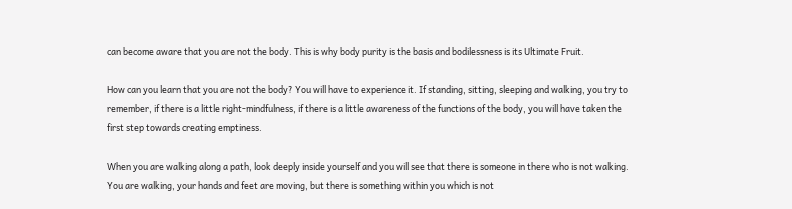can become aware that you are not the body. This is why body purity is the basis and bodilessness is its Ultimate Fruit.

How can you learn that you are not the body? You will have to experience it. If standing, sitting, sleeping and walking, you try to remember, if there is a little right-mindfulness, if there is a little awareness of the functions of the body, you will have taken the first step towards creating emptiness.

When you are walking along a path, look deeply inside yourself and you will see that there is someone in there who is not walking. You are walking, your hands and feet are moving, but there is something within you which is not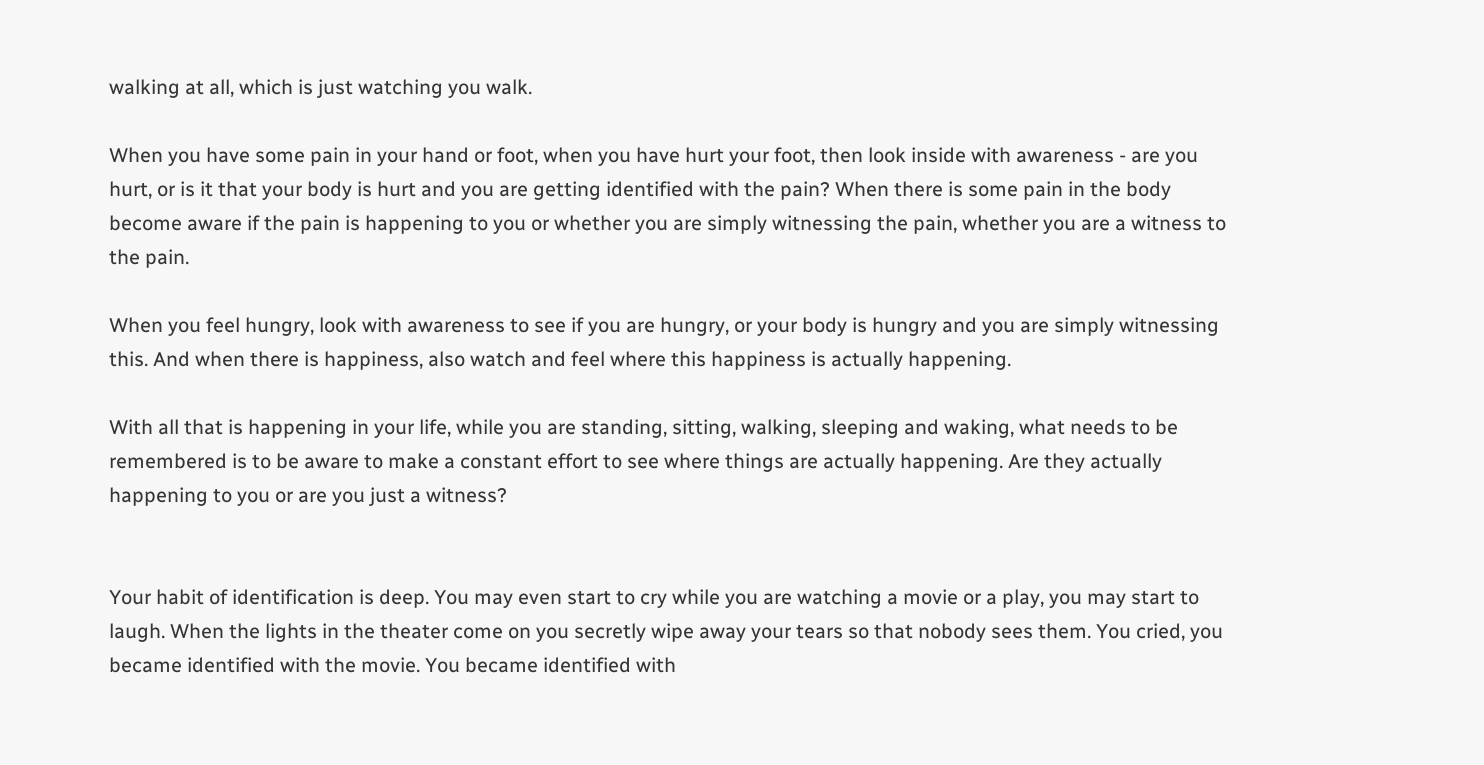walking at all, which is just watching you walk.

When you have some pain in your hand or foot, when you have hurt your foot, then look inside with awareness - are you hurt, or is it that your body is hurt and you are getting identified with the pain? When there is some pain in the body become aware if the pain is happening to you or whether you are simply witnessing the pain, whether you are a witness to the pain.

When you feel hungry, look with awareness to see if you are hungry, or your body is hungry and you are simply witnessing this. And when there is happiness, also watch and feel where this happiness is actually happening.

With all that is happening in your life, while you are standing, sitting, walking, sleeping and waking, what needs to be remembered is to be aware to make a constant effort to see where things are actually happening. Are they actually happening to you or are you just a witness?


Your habit of identification is deep. You may even start to cry while you are watching a movie or a play, you may start to laugh. When the lights in the theater come on you secretly wipe away your tears so that nobody sees them. You cried, you became identified with the movie. You became identified with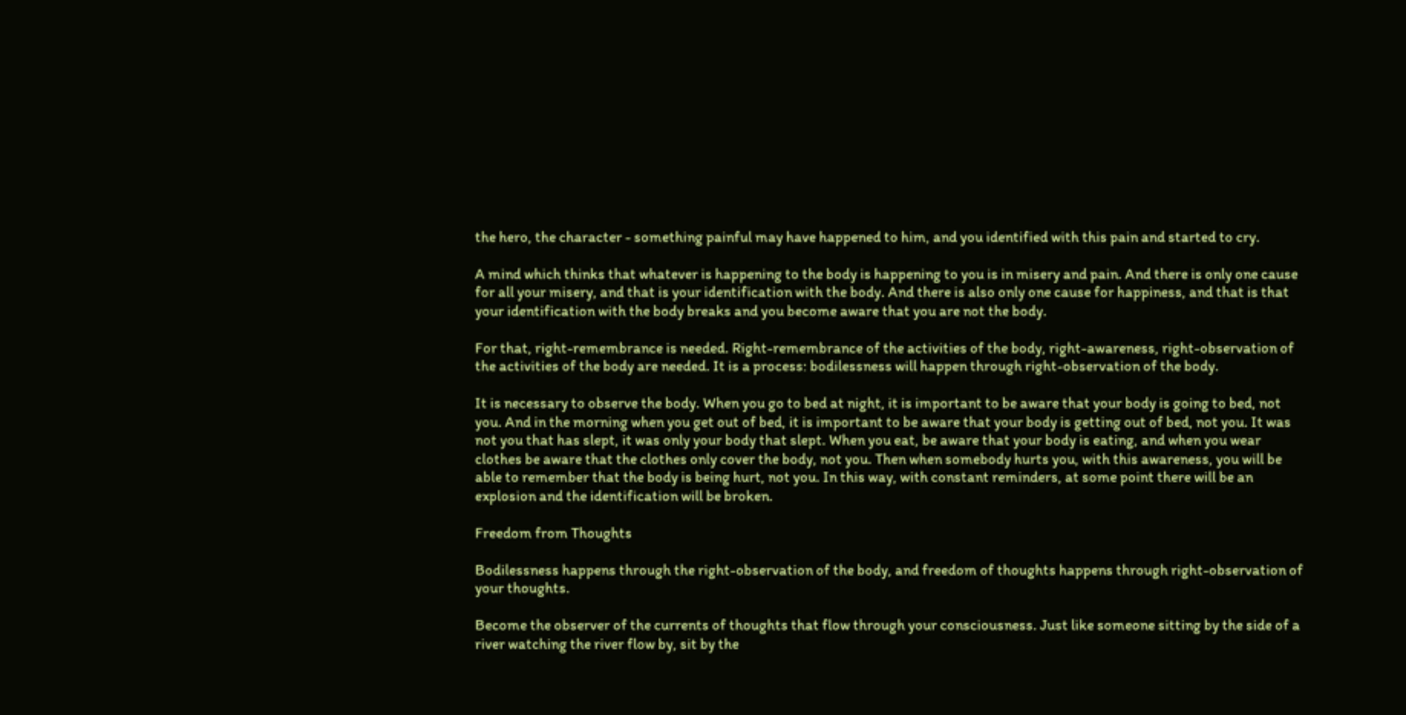the hero, the character - something painful may have happened to him, and you identified with this pain and started to cry.

A mind which thinks that whatever is happening to the body is happening to you is in misery and pain. And there is only one cause for all your misery, and that is your identification with the body. And there is also only one cause for happiness, and that is that your identification with the body breaks and you become aware that you are not the body.

For that, right-remembrance is needed. Right-remembrance of the activities of the body, right-awareness, right-observation of the activities of the body are needed. It is a process: bodilessness will happen through right-observation of the body.

It is necessary to observe the body. When you go to bed at night, it is important to be aware that your body is going to bed, not you. And in the morning when you get out of bed, it is important to be aware that your body is getting out of bed, not you. It was not you that has slept, it was only your body that slept. When you eat, be aware that your body is eating, and when you wear clothes be aware that the clothes only cover the body, not you. Then when somebody hurts you, with this awareness, you will be able to remember that the body is being hurt, not you. In this way, with constant reminders, at some point there will be an explosion and the identification will be broken.

Freedom from Thoughts

Bodilessness happens through the right-observation of the body, and freedom of thoughts happens through right-observation of your thoughts.

Become the observer of the currents of thoughts that flow through your consciousness. Just like someone sitting by the side of a river watching the river flow by, sit by the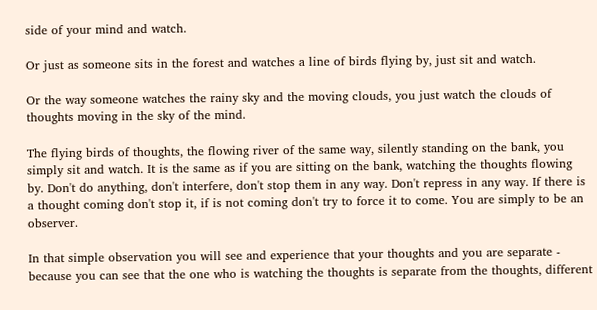side of your mind and watch.

Or just as someone sits in the forest and watches a line of birds flying by, just sit and watch.

Or the way someone watches the rainy sky and the moving clouds, you just watch the clouds of thoughts moving in the sky of the mind.

The flying birds of thoughts, the flowing river of the same way, silently standing on the bank, you simply sit and watch. It is the same as if you are sitting on the bank, watching the thoughts flowing by. Don't do anything, don't interfere, don't stop them in any way. Don't repress in any way. If there is a thought coming don't stop it, if is not coming don't try to force it to come. You are simply to be an observer.

In that simple observation you will see and experience that your thoughts and you are separate - because you can see that the one who is watching the thoughts is separate from the thoughts, different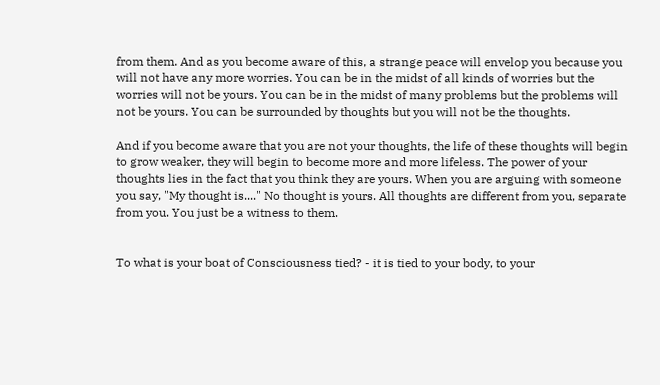from them. And as you become aware of this, a strange peace will envelop you because you will not have any more worries. You can be in the midst of all kinds of worries but the worries will not be yours. You can be in the midst of many problems but the problems will not be yours. You can be surrounded by thoughts but you will not be the thoughts.

And if you become aware that you are not your thoughts, the life of these thoughts will begin to grow weaker, they will begin to become more and more lifeless. The power of your thoughts lies in the fact that you think they are yours. When you are arguing with someone you say, "My thought is...." No thought is yours. All thoughts are different from you, separate from you. You just be a witness to them.


To what is your boat of Consciousness tied? - it is tied to your body, to your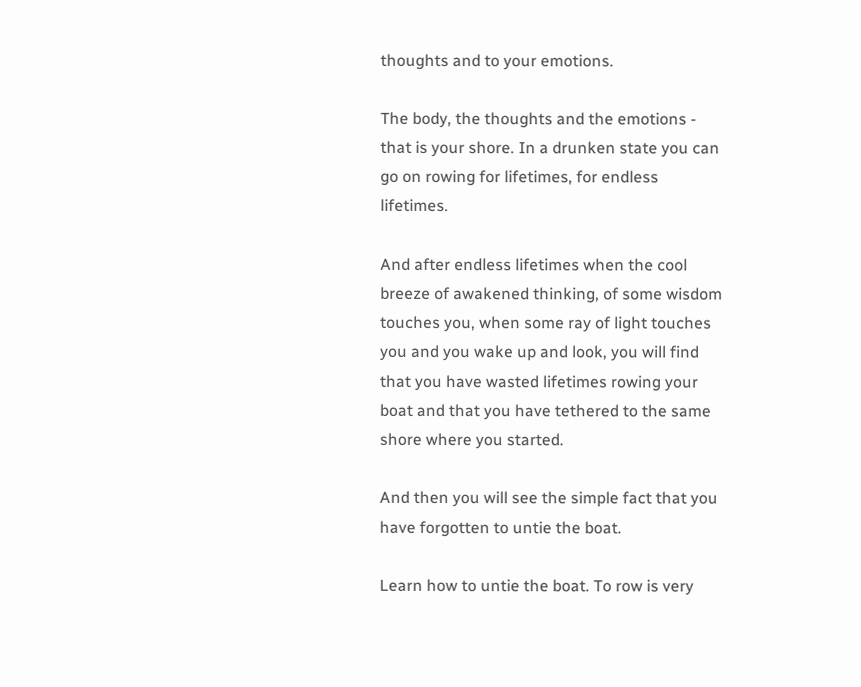thoughts and to your emotions.

The body, the thoughts and the emotions - that is your shore. In a drunken state you can go on rowing for lifetimes, for endless lifetimes.

And after endless lifetimes when the cool breeze of awakened thinking, of some wisdom touches you, when some ray of light touches you and you wake up and look, you will find that you have wasted lifetimes rowing your boat and that you have tethered to the same shore where you started.

And then you will see the simple fact that you have forgotten to untie the boat.

Learn how to untie the boat. To row is very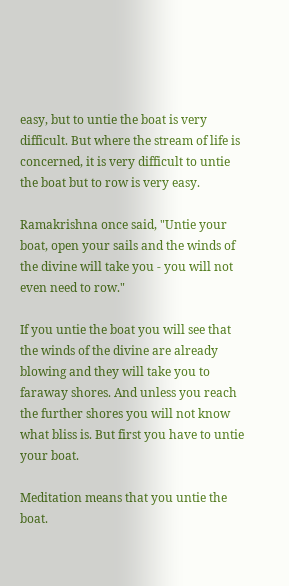easy, but to untie the boat is very difficult. But where the stream of life is concerned, it is very difficult to untie the boat but to row is very easy.

Ramakrishna once said, "Untie your boat, open your sails and the winds of the divine will take you - you will not even need to row."

If you untie the boat you will see that the winds of the divine are already blowing and they will take you to faraway shores. And unless you reach the further shores you will not know what bliss is. But first you have to untie your boat.

Meditation means that you untie the boat.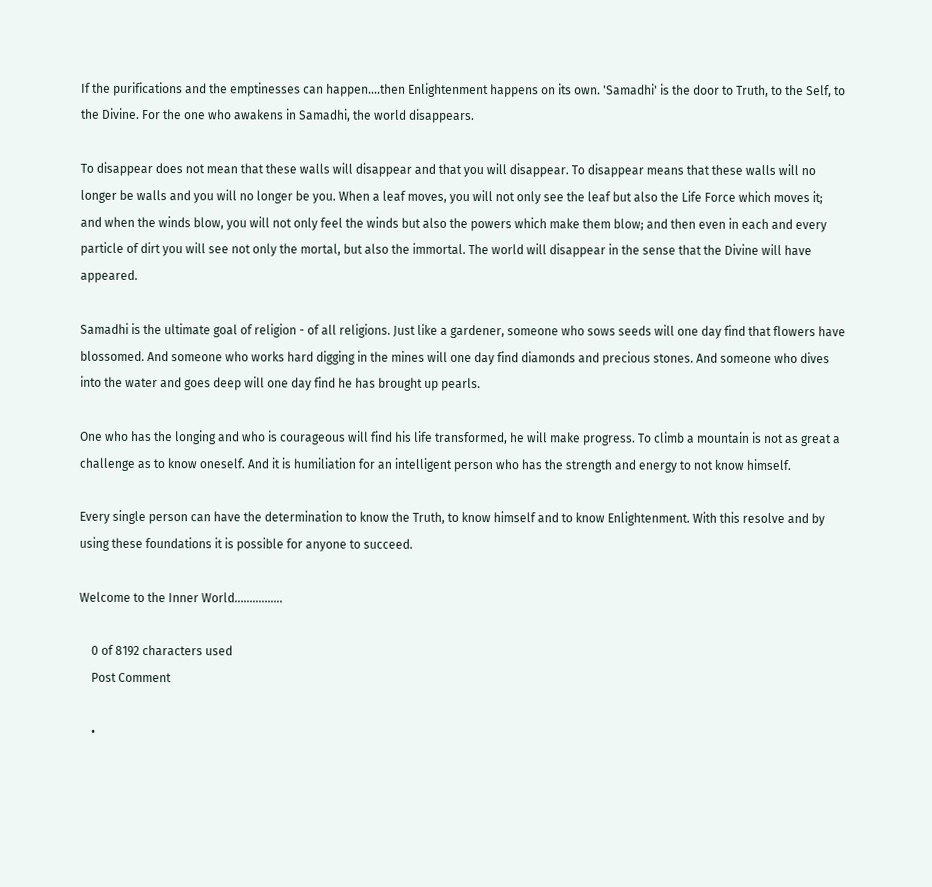If the purifications and the emptinesses can happen....then Enlightenment happens on its own. 'Samadhi' is the door to Truth, to the Self, to the Divine. For the one who awakens in Samadhi, the world disappears.

To disappear does not mean that these walls will disappear and that you will disappear. To disappear means that these walls will no longer be walls and you will no longer be you. When a leaf moves, you will not only see the leaf but also the Life Force which moves it; and when the winds blow, you will not only feel the winds but also the powers which make them blow; and then even in each and every particle of dirt you will see not only the mortal, but also the immortal. The world will disappear in the sense that the Divine will have appeared.

Samadhi is the ultimate goal of religion - of all religions. Just like a gardener, someone who sows seeds will one day find that flowers have blossomed. And someone who works hard digging in the mines will one day find diamonds and precious stones. And someone who dives into the water and goes deep will one day find he has brought up pearls.

One who has the longing and who is courageous will find his life transformed, he will make progress. To climb a mountain is not as great a challenge as to know oneself. And it is humiliation for an intelligent person who has the strength and energy to not know himself.

Every single person can have the determination to know the Truth, to know himself and to know Enlightenment. With this resolve and by using these foundations it is possible for anyone to succeed.

Welcome to the Inner World................

    0 of 8192 characters used
    Post Comment

    •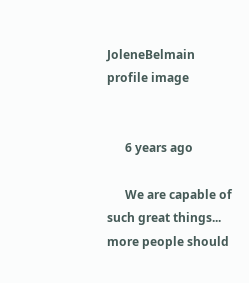JoleneBelmain profile image


      6 years ago

      We are capable of such great things... more people should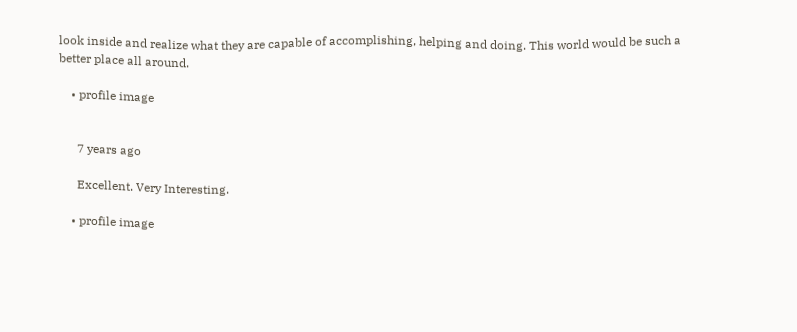look inside and realize what they are capable of accomplishing, helping and doing. This world would be such a better place all around.

    • profile image


      7 years ago

      Excellent. Very Interesting.

    • profile image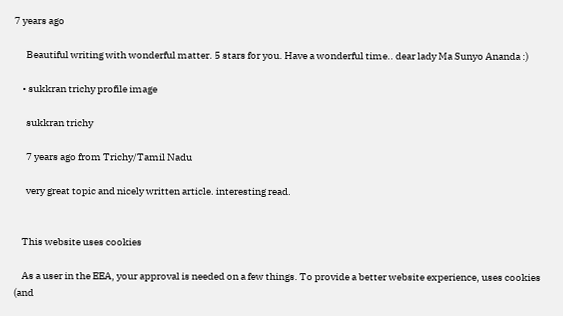7 years ago

      Beautiful writing with wonderful matter. 5 stars for you. Have a wonderful time.. dear lady Ma Sunyo Ananda :)

    • sukkran trichy profile image

      sukkran trichy

      7 years ago from Trichy/Tamil Nadu

      very great topic and nicely written article. interesting read.


    This website uses cookies

    As a user in the EEA, your approval is needed on a few things. To provide a better website experience, uses cookies (and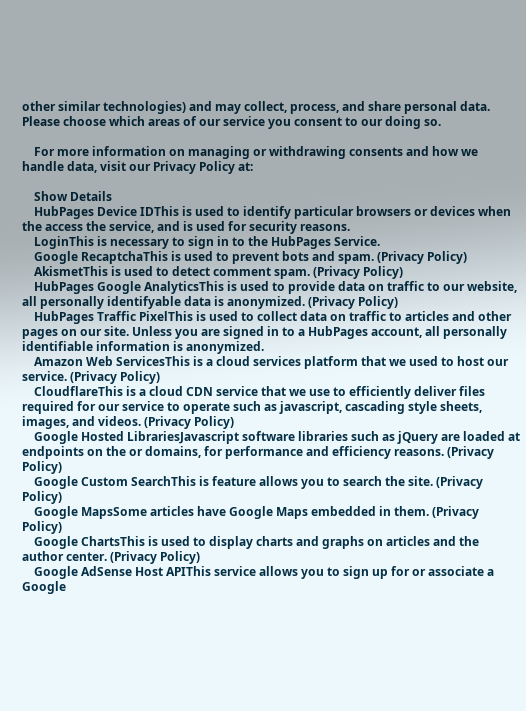other similar technologies) and may collect, process, and share personal data. Please choose which areas of our service you consent to our doing so.

    For more information on managing or withdrawing consents and how we handle data, visit our Privacy Policy at:

    Show Details
    HubPages Device IDThis is used to identify particular browsers or devices when the access the service, and is used for security reasons.
    LoginThis is necessary to sign in to the HubPages Service.
    Google RecaptchaThis is used to prevent bots and spam. (Privacy Policy)
    AkismetThis is used to detect comment spam. (Privacy Policy)
    HubPages Google AnalyticsThis is used to provide data on traffic to our website, all personally identifyable data is anonymized. (Privacy Policy)
    HubPages Traffic PixelThis is used to collect data on traffic to articles and other pages on our site. Unless you are signed in to a HubPages account, all personally identifiable information is anonymized.
    Amazon Web ServicesThis is a cloud services platform that we used to host our service. (Privacy Policy)
    CloudflareThis is a cloud CDN service that we use to efficiently deliver files required for our service to operate such as javascript, cascading style sheets, images, and videos. (Privacy Policy)
    Google Hosted LibrariesJavascript software libraries such as jQuery are loaded at endpoints on the or domains, for performance and efficiency reasons. (Privacy Policy)
    Google Custom SearchThis is feature allows you to search the site. (Privacy Policy)
    Google MapsSome articles have Google Maps embedded in them. (Privacy Policy)
    Google ChartsThis is used to display charts and graphs on articles and the author center. (Privacy Policy)
    Google AdSense Host APIThis service allows you to sign up for or associate a Google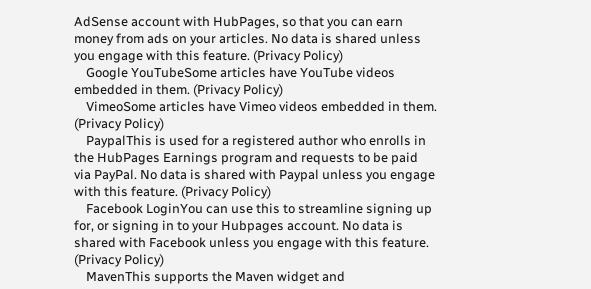AdSense account with HubPages, so that you can earn money from ads on your articles. No data is shared unless you engage with this feature. (Privacy Policy)
    Google YouTubeSome articles have YouTube videos embedded in them. (Privacy Policy)
    VimeoSome articles have Vimeo videos embedded in them. (Privacy Policy)
    PaypalThis is used for a registered author who enrolls in the HubPages Earnings program and requests to be paid via PayPal. No data is shared with Paypal unless you engage with this feature. (Privacy Policy)
    Facebook LoginYou can use this to streamline signing up for, or signing in to your Hubpages account. No data is shared with Facebook unless you engage with this feature. (Privacy Policy)
    MavenThis supports the Maven widget and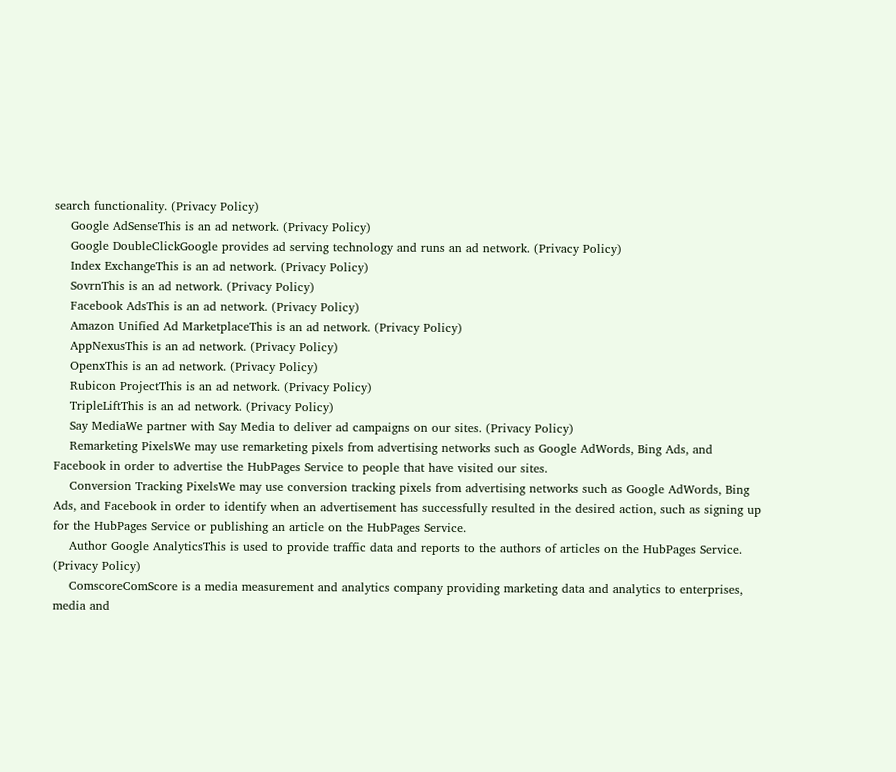search functionality. (Privacy Policy)
    Google AdSenseThis is an ad network. (Privacy Policy)
    Google DoubleClickGoogle provides ad serving technology and runs an ad network. (Privacy Policy)
    Index ExchangeThis is an ad network. (Privacy Policy)
    SovrnThis is an ad network. (Privacy Policy)
    Facebook AdsThis is an ad network. (Privacy Policy)
    Amazon Unified Ad MarketplaceThis is an ad network. (Privacy Policy)
    AppNexusThis is an ad network. (Privacy Policy)
    OpenxThis is an ad network. (Privacy Policy)
    Rubicon ProjectThis is an ad network. (Privacy Policy)
    TripleLiftThis is an ad network. (Privacy Policy)
    Say MediaWe partner with Say Media to deliver ad campaigns on our sites. (Privacy Policy)
    Remarketing PixelsWe may use remarketing pixels from advertising networks such as Google AdWords, Bing Ads, and Facebook in order to advertise the HubPages Service to people that have visited our sites.
    Conversion Tracking PixelsWe may use conversion tracking pixels from advertising networks such as Google AdWords, Bing Ads, and Facebook in order to identify when an advertisement has successfully resulted in the desired action, such as signing up for the HubPages Service or publishing an article on the HubPages Service.
    Author Google AnalyticsThis is used to provide traffic data and reports to the authors of articles on the HubPages Service. (Privacy Policy)
    ComscoreComScore is a media measurement and analytics company providing marketing data and analytics to enterprises, media and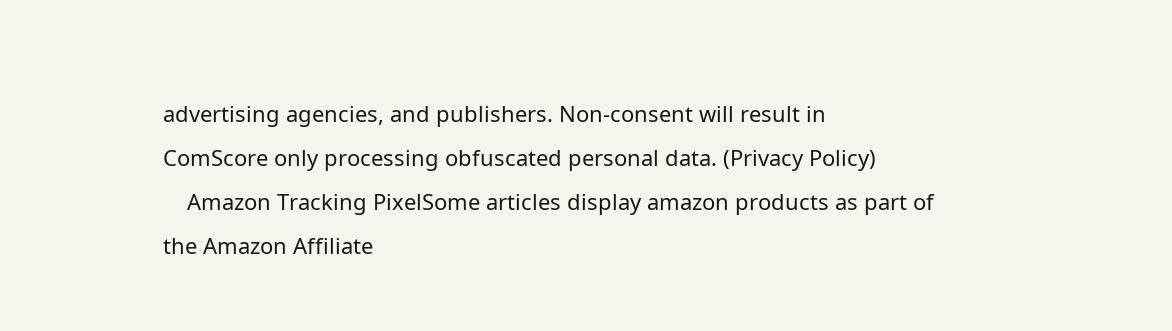advertising agencies, and publishers. Non-consent will result in ComScore only processing obfuscated personal data. (Privacy Policy)
    Amazon Tracking PixelSome articles display amazon products as part of the Amazon Affiliate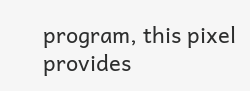program, this pixel provides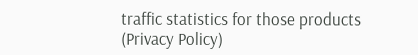traffic statistics for those products (Privacy Policy)